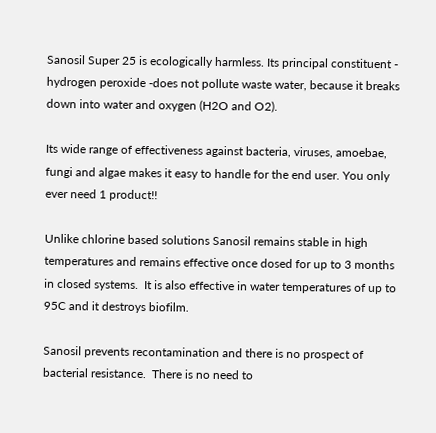Sanosil Super 25 is ecologically harmless. Its principal constituent - hydrogen peroxide -does not pollute waste water, because it breaks down into water and oxygen (H2O and O2).

Its wide range of effectiveness against bacteria, viruses, amoebae, fungi and algae makes it easy to handle for the end user. You only ever need 1 product!!

Unlike chlorine based solutions Sanosil remains stable in high temperatures and remains effective once dosed for up to 3 months in closed systems.  It is also effective in water temperatures of up to 95C and it destroys biofilm.

Sanosil prevents recontamination and there is no prospect of bacterial resistance.  There is no need to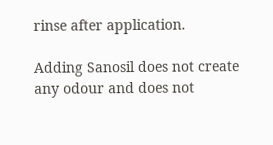rinse after application.

Adding Sanosil does not create any odour and does not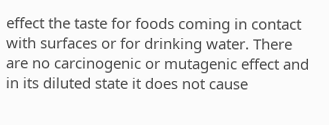effect the taste for foods coming in contact with surfaces or for drinking water. There are no carcinogenic or mutagenic effect and in its diluted state it does not cause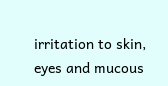irritation to skin, eyes and mucous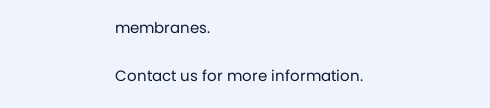membranes.

Contact us for more information.